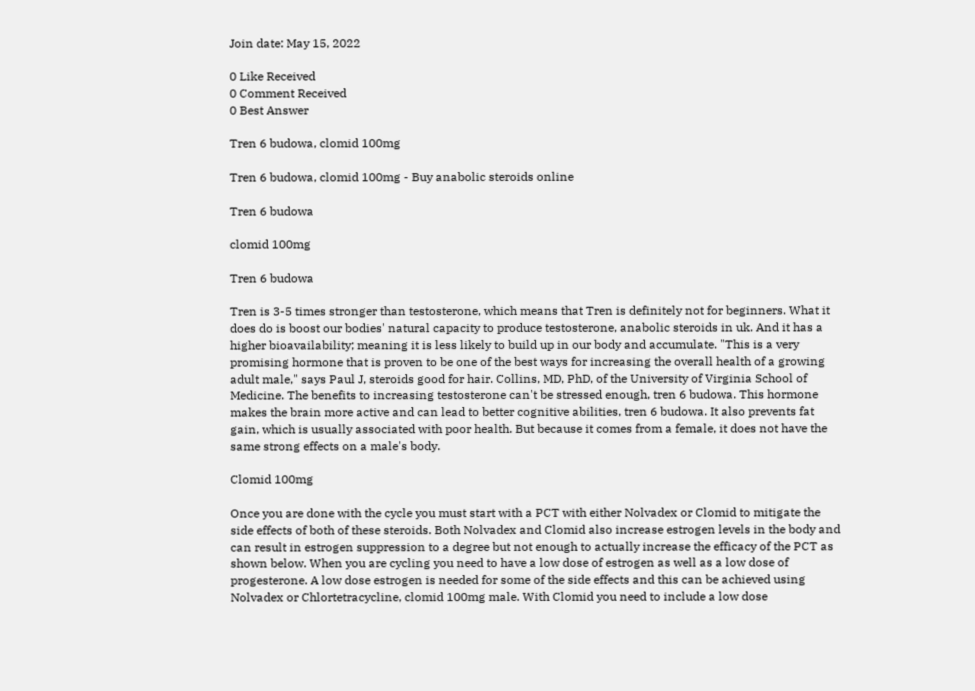Join date: May 15, 2022

0 Like Received
0 Comment Received
0 Best Answer

Tren 6 budowa, clomid 100mg

Tren 6 budowa, clomid 100mg - Buy anabolic steroids online

Tren 6 budowa

clomid 100mg

Tren 6 budowa

Tren is 3-5 times stronger than testosterone, which means that Tren is definitely not for beginners. What it does do is boost our bodies' natural capacity to produce testosterone, anabolic steroids in uk. And it has a higher bioavailability; meaning it is less likely to build up in our body and accumulate. "This is a very promising hormone that is proven to be one of the best ways for increasing the overall health of a growing adult male," says Paul J, steroids good for hair. Collins, MD, PhD, of the University of Virginia School of Medicine. The benefits to increasing testosterone can't be stressed enough, tren 6 budowa. This hormone makes the brain more active and can lead to better cognitive abilities, tren 6 budowa. It also prevents fat gain, which is usually associated with poor health. But because it comes from a female, it does not have the same strong effects on a male's body.

Clomid 100mg

Once you are done with the cycle you must start with a PCT with either Nolvadex or Clomid to mitigate the side effects of both of these steroids. Both Nolvadex and Clomid also increase estrogen levels in the body and can result in estrogen suppression to a degree but not enough to actually increase the efficacy of the PCT as shown below. When you are cycling you need to have a low dose of estrogen as well as a low dose of progesterone. A low dose estrogen is needed for some of the side effects and this can be achieved using Nolvadex or Chlortetracycline, clomid 100mg male. With Clomid you need to include a low dose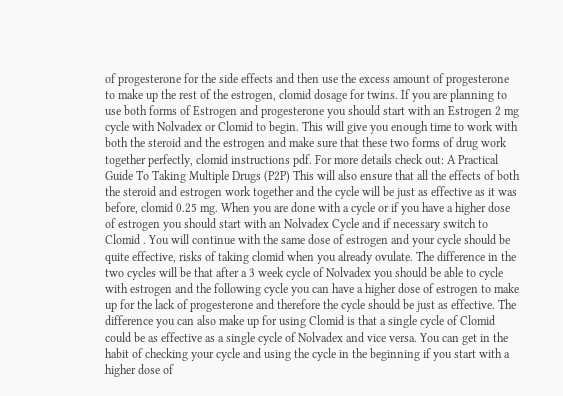of progesterone for the side effects and then use the excess amount of progesterone to make up the rest of the estrogen, clomid dosage for twins. If you are planning to use both forms of Estrogen and progesterone you should start with an Estrogen 2 mg cycle with Nolvadex or Clomid to begin. This will give you enough time to work with both the steroid and the estrogen and make sure that these two forms of drug work together perfectly, clomid instructions pdf. For more details check out: A Practical Guide To Taking Multiple Drugs (P2P) This will also ensure that all the effects of both the steroid and estrogen work together and the cycle will be just as effective as it was before, clomid 0.25 mg. When you are done with a cycle or if you have a higher dose of estrogen you should start with an Nolvadex Cycle and if necessary switch to Clomid . You will continue with the same dose of estrogen and your cycle should be quite effective, risks of taking clomid when you already ovulate. The difference in the two cycles will be that after a 3 week cycle of Nolvadex you should be able to cycle with estrogen and the following cycle you can have a higher dose of estrogen to make up for the lack of progesterone and therefore the cycle should be just as effective. The difference you can also make up for using Clomid is that a single cycle of Clomid could be as effective as a single cycle of Nolvadex and vice versa. You can get in the habit of checking your cycle and using the cycle in the beginning if you start with a higher dose of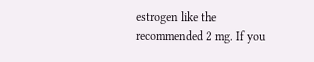estrogen like the recommended 2 mg. If you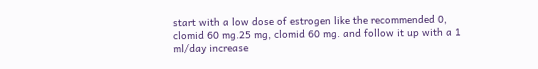start with a low dose of estrogen like the recommended 0, clomid 60 mg.25 mg, clomid 60 mg. and follow it up with a 1 ml/day increase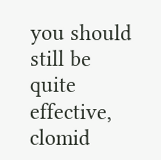you should still be quite effective, clomid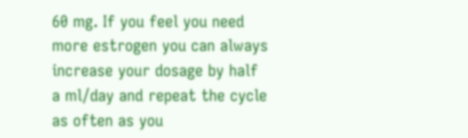60 mg. If you feel you need more estrogen you can always increase your dosage by half a ml/day and repeat the cycle as often as you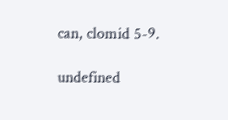can, clomid 5-9.

undefined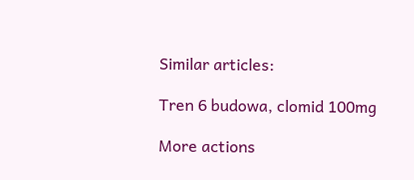Similar articles:

Tren 6 budowa, clomid 100mg

More actions